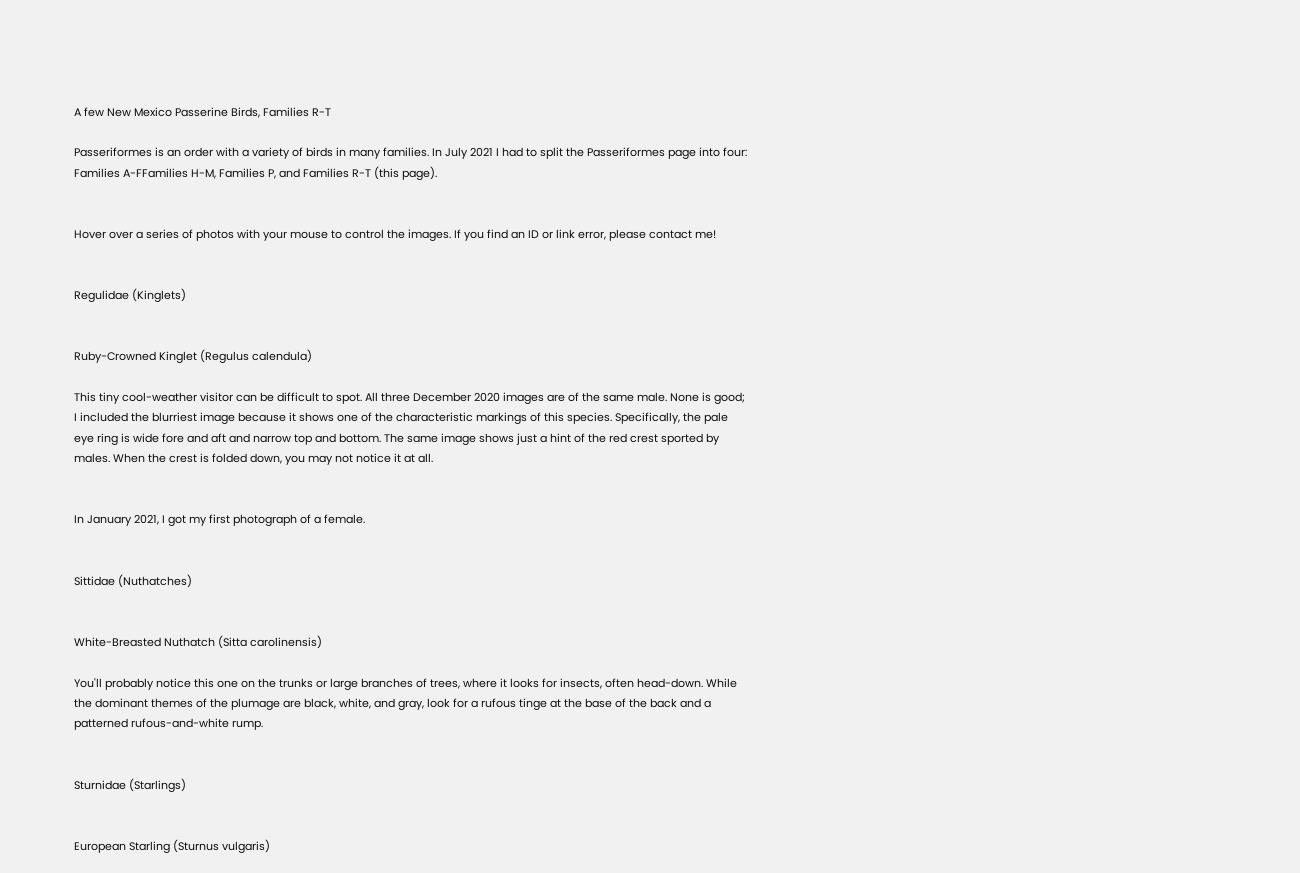A few New Mexico Passerine Birds, Families R-T

Passeriformes is an order with a variety of birds in many families. In July 2021 I had to split the Passeriformes page into four: Families A-FFamilies H-M, Families P, and Families R-T (this page).


Hover over a series of photos with your mouse to control the images. If you find an ID or link error, please contact me!


Regulidae (Kinglets)


Ruby-Crowned Kinglet (Regulus calendula)

This tiny cool-weather visitor can be difficult to spot. All three December 2020 images are of the same male. None is good; I included the blurriest image because it shows one of the characteristic markings of this species. Specifically, the pale eye ring is wide fore and aft and narrow top and bottom. The same image shows just a hint of the red crest sported by males. When the crest is folded down, you may not notice it at all.


In January 2021, I got my first photograph of a female.


Sittidae (Nuthatches)


White-Breasted Nuthatch (Sitta carolinensis)

You'll probably notice this one on the trunks or large branches of trees, where it looks for insects, often head-down. While the dominant themes of the plumage are black, white, and gray, look for a rufous tinge at the base of the back and a patterned rufous-and-white rump.


Sturnidae (Starlings)


European Starling (Sturnus vulgaris)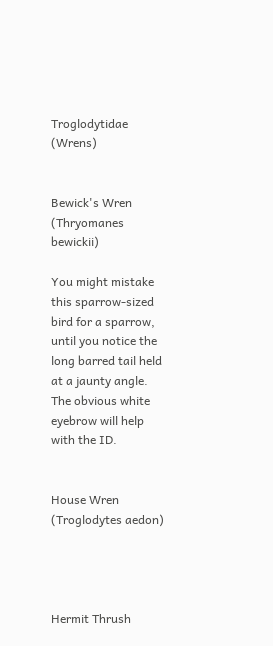Troglodytidae (Wrens)


Bewick's Wren (Thryomanes bewickii)

You might mistake this sparrow-sized bird for a sparrow, until you notice the long barred tail held at a jaunty angle. The obvious white eyebrow will help with the ID.


House Wren (Troglodytes aedon)




Hermit Thrush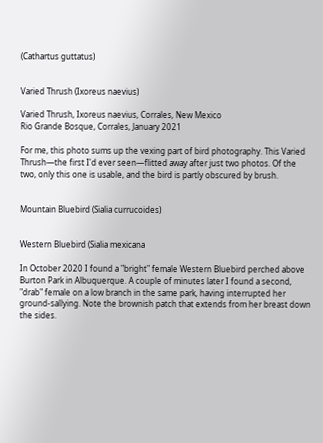(Cathartus guttatus)


Varied Thrush (Ixoreus naevius)

Varied Thrush, Ixoreus naevius, Corrales, New Mexico
Rio Grande Bosque, Corrales, January 2021

For me, this photo sums up the vexing part of bird photography. This Varied Thrush—the first I'd ever seen—flitted away after just two photos. Of the two, only this one is usable, and the bird is partly obscured by brush.


Mountain Bluebird (Sialia currucoides)


Western Bluebird (Sialia mexicana

In October 2020 I found a "bright" female Western Bluebird perched above Burton Park in Albuquerque. A couple of minutes later I found a second, "drab" female on a low branch in the same park, having interrupted her ground-sallying. Note the brownish patch that extends from her breast down the sides.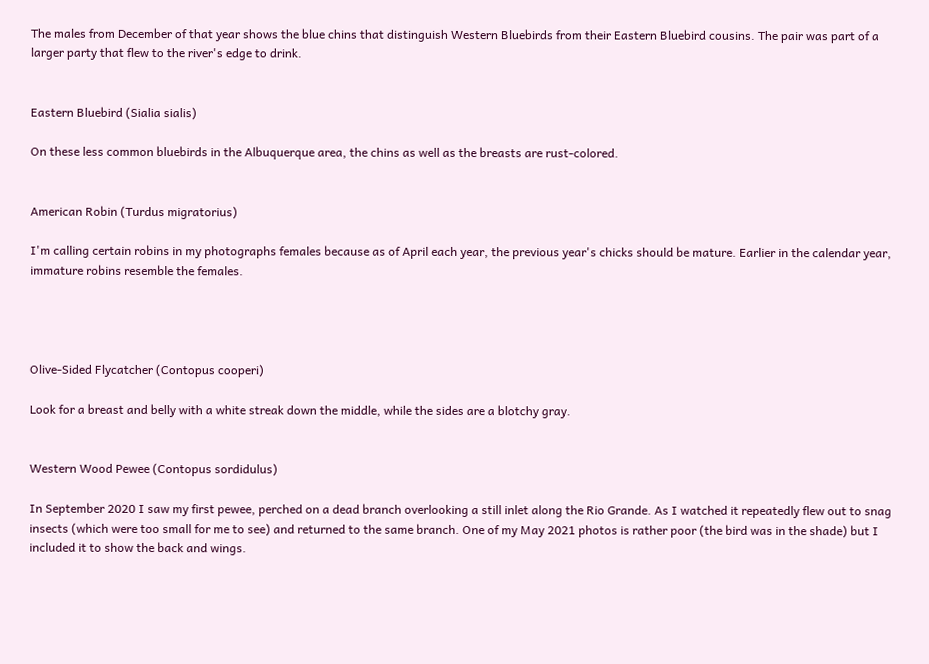The males from December of that year shows the blue chins that distinguish Western Bluebirds from their Eastern Bluebird cousins. The pair was part of a larger party that flew to the river's edge to drink.


Eastern Bluebird (Sialia sialis)

On these less common bluebirds in the Albuquerque area, the chins as well as the breasts are rust-colored.


American Robin (Turdus migratorius)

I'm calling certain robins in my photographs females because as of April each year, the previous year's chicks should be mature. Earlier in the calendar year, immature robins resemble the females.




Olive-Sided Flycatcher (Contopus cooperi)

Look for a breast and belly with a white streak down the middle, while the sides are a blotchy gray.


Western Wood Pewee (Contopus sordidulus)

In September 2020 I saw my first pewee, perched on a dead branch overlooking a still inlet along the Rio Grande. As I watched it repeatedly flew out to snag insects (which were too small for me to see) and returned to the same branch. One of my May 2021 photos is rather poor (the bird was in the shade) but I included it to show the back and wings.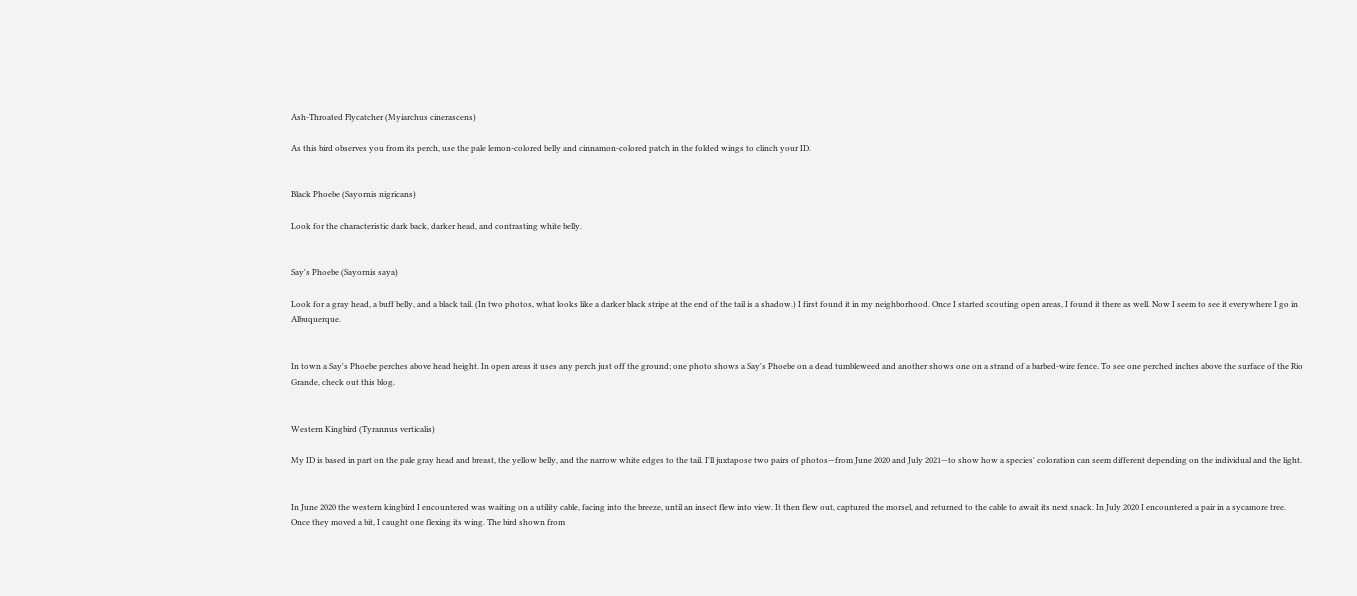Ash-Throated Flycatcher (Myiarchus cinerascens)

As this bird observes you from its perch, use the pale lemon-colored belly and cinnamon-colored patch in the folded wings to clinch your ID.


Black Phoebe (Sayornis nigricans)

Look for the characteristic dark back, darker head, and contrasting white belly.


Say's Phoebe (Sayornis saya)

Look for a gray head, a buff belly, and a black tail. (In two photos, what looks like a darker black stripe at the end of the tail is a shadow.) I first found it in my neighborhood. Once I started scouting open areas, I found it there as well. Now I seem to see it everywhere I go in Albuquerque.


In town a Say's Phoebe perches above head height. In open areas it uses any perch just off the ground; one photo shows a Say's Phoebe on a dead tumbleweed and another shows one on a strand of a barbed-wire fence. To see one perched inches above the surface of the Rio Grande, check out this blog.


Western Kingbird (Tyrannus verticalis)

My ID is based in part on the pale gray head and breast, the yellow belly, and the narrow white edges to the tail. I'll juxtapose two pairs of photos—from June 2020 and July 2021—to show how a species' coloration can seem different depending on the individual and the light.


In June 2020 the western kingbird I encountered was waiting on a utility cable, facing into the breeze, until an insect flew into view. It then flew out, captured the morsel, and returned to the cable to await its next snack. In July 2020 I encountered a pair in a sycamore tree. Once they moved a bit, I caught one flexing its wing. The bird shown from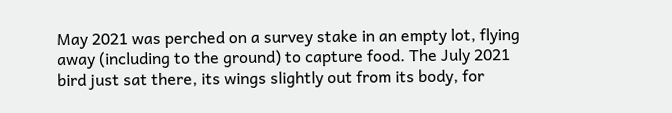May 2021 was perched on a survey stake in an empty lot, flying away (including to the ground) to capture food. The July 2021 bird just sat there, its wings slightly out from its body, for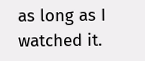as long as I watched it.